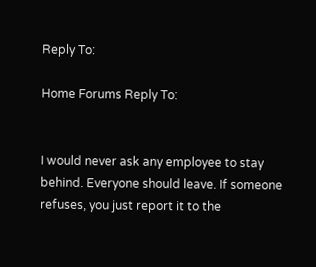Reply To:

Home Forums Reply To:


I would never ask any employee to stay behind. Everyone should leave. If someone refuses, you just report it to the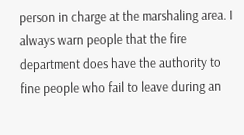person in charge at the marshaling area. I always warn people that the fire department does have the authority to fine people who fail to leave during an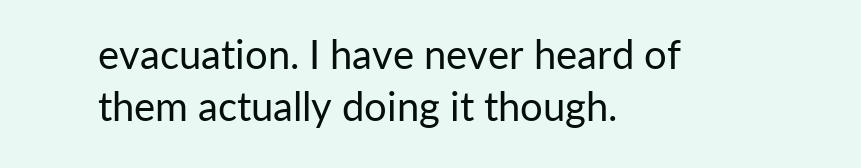evacuation. I have never heard of them actually doing it though.